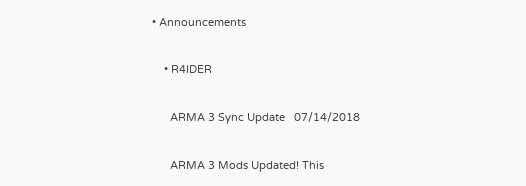• Announcements

    • R4IDER

      ARMA 3 Sync Update   07/14/2018

      ARMA 3 Mods Updated! This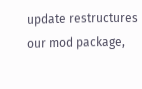update restructures our mod package,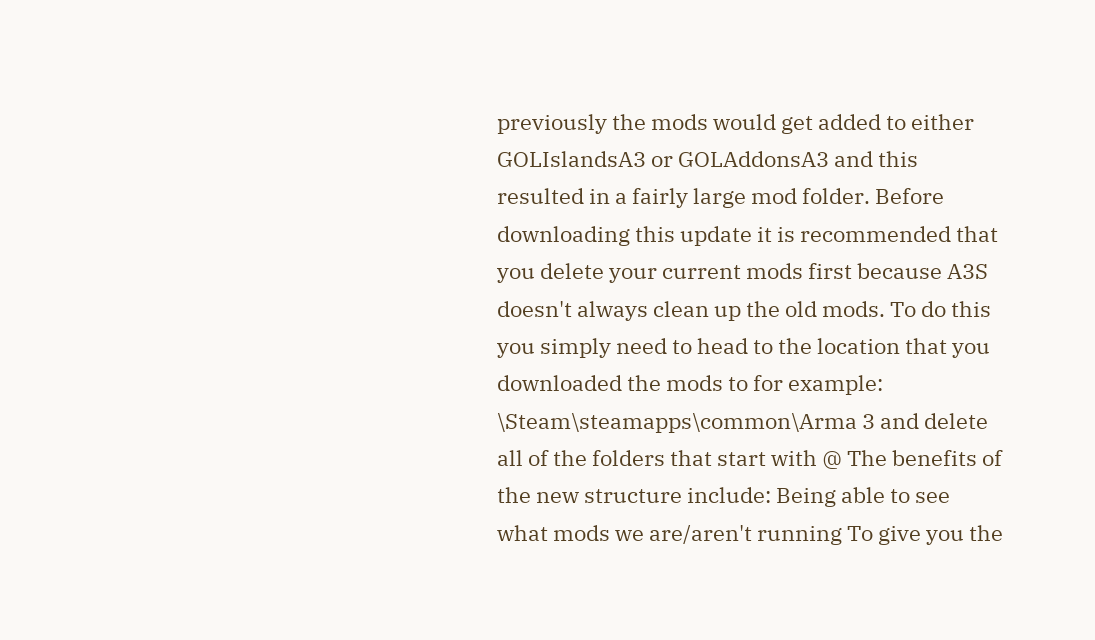previously the mods would get added to either GOLIslandsA3 or GOLAddonsA3 and this resulted in a fairly large mod folder. Before downloading this update it is recommended that you delete your current mods first because A3S doesn't always clean up the old mods. To do this you simply need to head to the location that you downloaded the mods to for example: \Steam\steamapps\common\Arma 3 and delete all of the folders that start with @ The benefits of the new structure include: Being able to see what mods we are/aren't running To give you the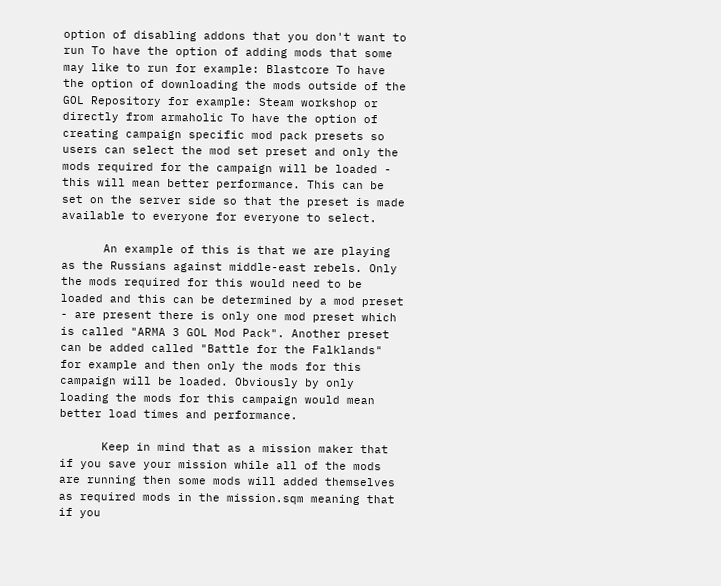option of disabling addons that you don't want to run To have the option of adding mods that some may like to run for example: Blastcore To have the option of downloading the mods outside of the GOL Repository for example: Steam workshop or directly from armaholic To have the option of creating campaign specific mod pack presets so users can select the mod set preset and only the mods required for the campaign will be loaded - this will mean better performance. This can be set on the server side so that the preset is made available to everyone for everyone to select.

      An example of this is that we are playing as the Russians against middle-east rebels. Only the mods required for this would need to be loaded and this can be determined by a mod preset - are present there is only one mod preset which is called "ARMA 3 GOL Mod Pack". Another preset can be added called "Battle for the Falklands" for example and then only the mods for this campaign will be loaded. Obviously by only loading the mods for this campaign would mean better load times and performance.

      Keep in mind that as a mission maker that if you save your mission while all of the mods are running then some mods will added themselves as required mods in the mission.sqm meaning that if you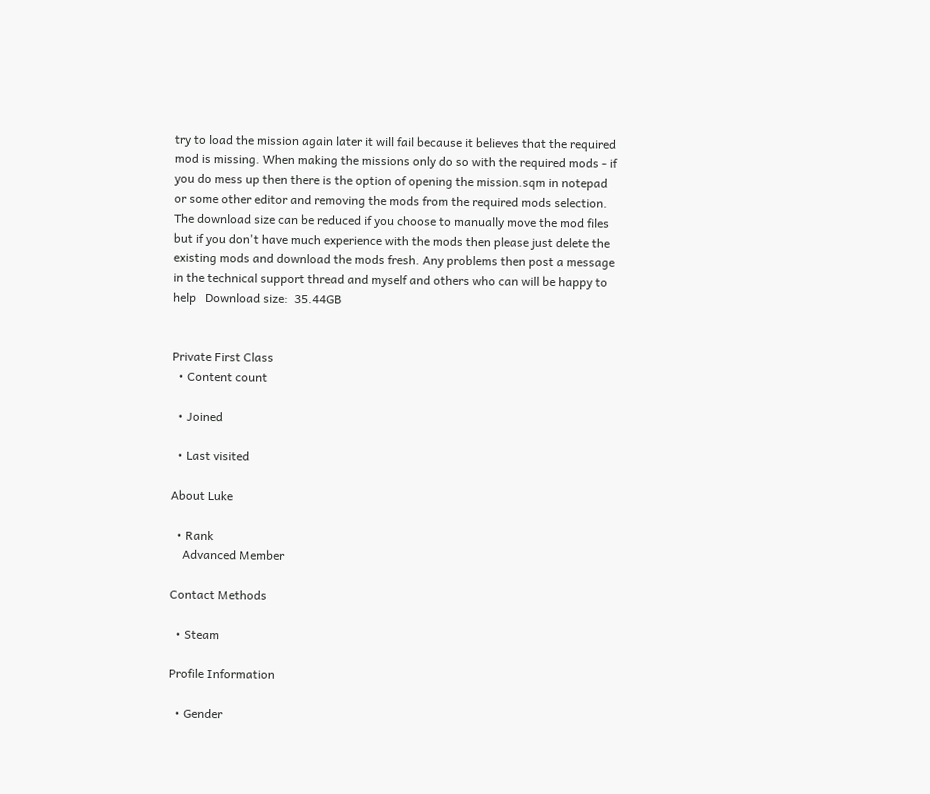try to load the mission again later it will fail because it believes that the required mod is missing. When making the missions only do so with the required mods - if you do mess up then there is the option of opening the mission.sqm in notepad or some other editor and removing the mods from the required mods selection. The download size can be reduced if you choose to manually move the mod files but if you don't have much experience with the mods then please just delete the existing mods and download the mods fresh. Any problems then post a message in the technical support thread and myself and others who can will be happy to help   Download size:  35.44GB


Private First Class
  • Content count

  • Joined

  • Last visited

About Luke

  • Rank
    Advanced Member

Contact Methods

  • Steam

Profile Information

  • Gender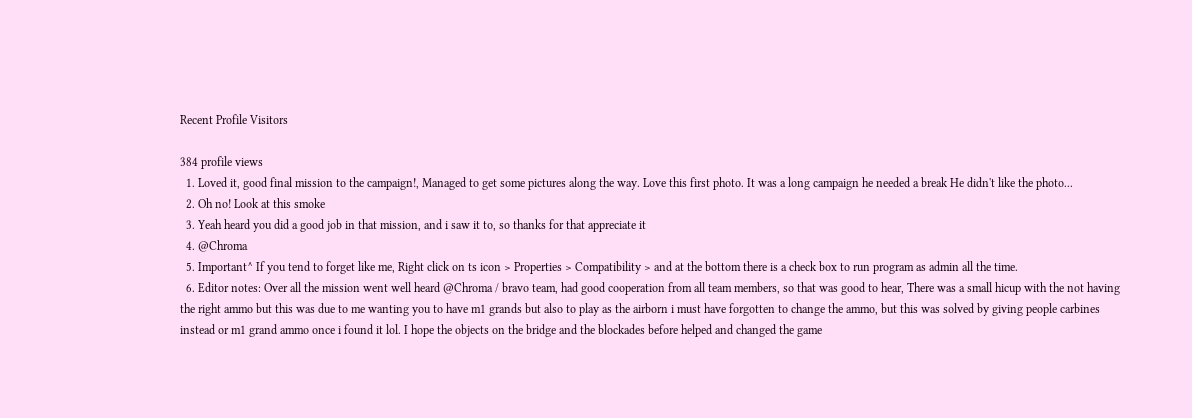Recent Profile Visitors

384 profile views
  1. Loved it, good final mission to the campaign!, Managed to get some pictures along the way. Love this first photo. It was a long campaign he needed a break He didn't like the photo...
  2. Oh no! Look at this smoke
  3. Yeah heard you did a good job in that mission, and i saw it to, so thanks for that appreciate it
  4. @Chroma
  5. Important^ If you tend to forget like me, Right click on ts icon > Properties > Compatibility > and at the bottom there is a check box to run program as admin all the time.
  6. Editor notes: Over all the mission went well heard @Chroma / bravo team, had good cooperation from all team members, so that was good to hear, There was a small hicup with the not having the right ammo but this was due to me wanting you to have m1 grands but also to play as the airborn i must have forgotten to change the ammo, but this was solved by giving people carbines instead or m1 grand ammo once i found it lol. I hope the objects on the bridge and the blockades before helped and changed the game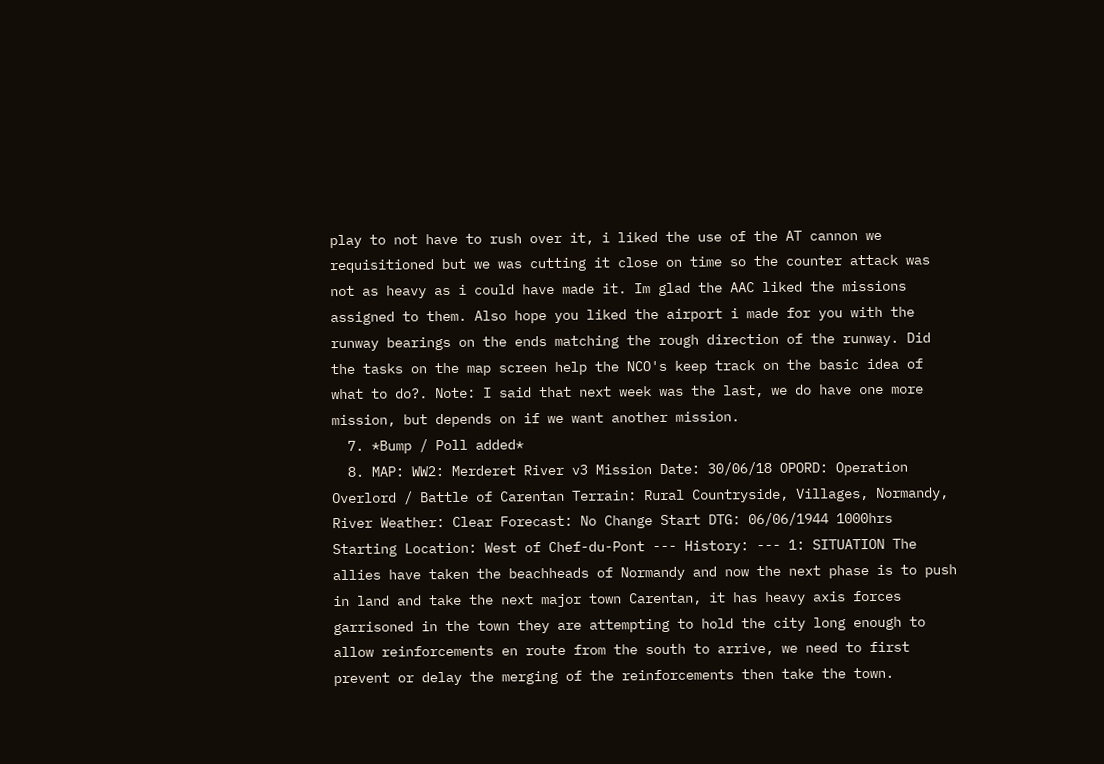play to not have to rush over it, i liked the use of the AT cannon we requisitioned but we was cutting it close on time so the counter attack was not as heavy as i could have made it. Im glad the AAC liked the missions assigned to them. Also hope you liked the airport i made for you with the runway bearings on the ends matching the rough direction of the runway. Did the tasks on the map screen help the NCO's keep track on the basic idea of what to do?. Note: I said that next week was the last, we do have one more mission, but depends on if we want another mission.
  7. *Bump / Poll added*
  8. MAP: WW2: Merderet River v3 Mission Date: 30/06/18 OPORD: Operation Overlord / Battle of Carentan Terrain: Rural Countryside, Villages, Normandy, River Weather: Clear Forecast: No Change Start DTG: 06/06/1944 1000hrs Starting Location: West of Chef-du-Pont --- History: --- 1: SITUATION The allies have taken the beachheads of Normandy and now the next phase is to push in land and take the next major town Carentan, it has heavy axis forces garrisoned in the town they are attempting to hold the city long enough to allow reinforcements en route from the south to arrive, we need to first prevent or delay the merging of the reinforcements then take the town.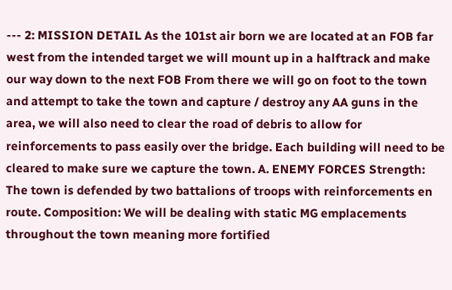--- 2: MISSION DETAIL As the 101st air born we are located at an FOB far west from the intended target we will mount up in a halftrack and make our way down to the next FOB From there we will go on foot to the town and attempt to take the town and capture / destroy any AA guns in the area, we will also need to clear the road of debris to allow for reinforcements to pass easily over the bridge. Each building will need to be cleared to make sure we capture the town. A. ENEMY FORCES Strength: The town is defended by two battalions of troops with reinforcements en route. Composition: We will be dealing with static MG emplacements throughout the town meaning more fortified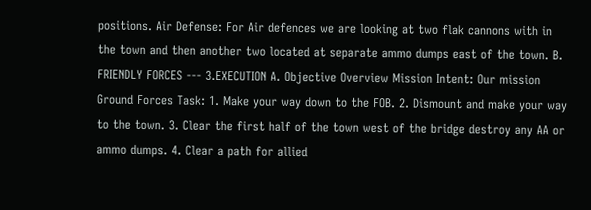positions. Air Defense: For Air defences we are looking at two flak cannons with in the town and then another two located at separate ammo dumps east of the town. B. FRIENDLY FORCES --- 3.EXECUTION A. Objective Overview Mission Intent: Our mission Ground Forces Task: 1. Make your way down to the FOB. 2. Dismount and make your way to the town. 3. Clear the first half of the town west of the bridge destroy any AA or ammo dumps. 4. Clear a path for allied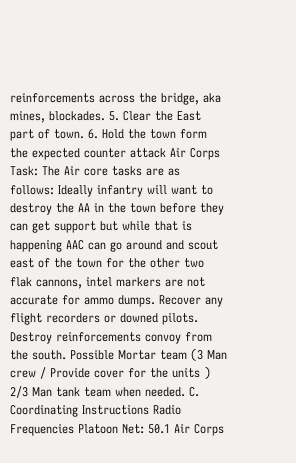reinforcements across the bridge, aka mines, blockades. 5. Clear the East part of town. 6. Hold the town form the expected counter attack Air Corps Task: The Air core tasks are as follows: Ideally infantry will want to destroy the AA in the town before they can get support but while that is happening AAC can go around and scout east of the town for the other two flak cannons, intel markers are not accurate for ammo dumps. Recover any flight recorders or downed pilots. Destroy reinforcements convoy from the south. Possible Mortar team (3 Man crew / Provide cover for the units ) 2/3 Man tank team when needed. C. Coordinating Instructions Radio Frequencies Platoon Net: 50.1 Air Corps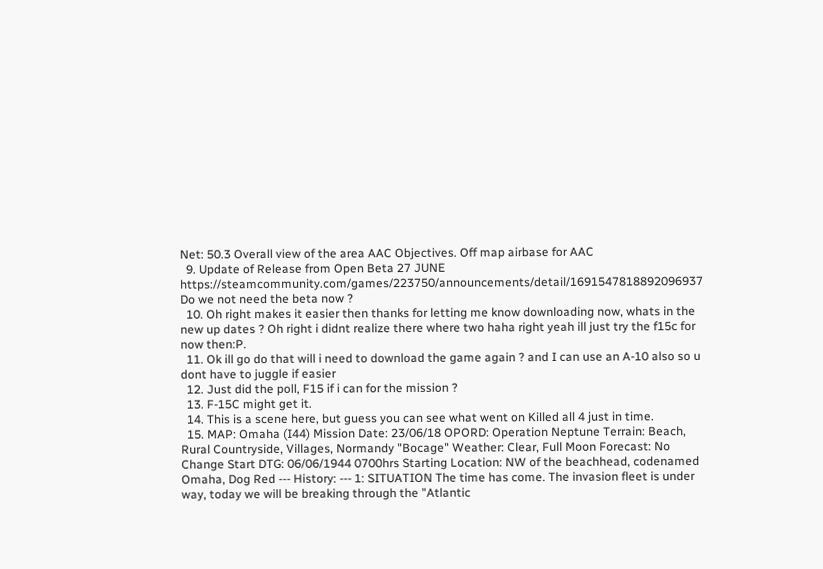Net: 50.3 Overall view of the area AAC Objectives. Off map airbase for AAC
  9. Update of Release from Open Beta 27 JUNE https://steamcommunity.com/games/223750/announcements/detail/1691547818892096937 Do we not need the beta now ?
  10. Oh right makes it easier then thanks for letting me know downloading now, whats in the new up dates ? Oh right i didnt realize there where two haha right yeah ill just try the f15c for now then:P.
  11. Ok ill go do that will i need to download the game again ? and I can use an A-10 also so u dont have to juggle if easier
  12. Just did the poll, F15 if i can for the mission ?
  13. F-15C might get it.
  14. This is a scene here, but guess you can see what went on Killed all 4 just in time.
  15. MAP: Omaha (I44) Mission Date: 23/06/18 OPORD: Operation Neptune Terrain: Beach, Rural Countryside, Villages, Normandy "Bocage" Weather: Clear, Full Moon Forecast: No Change Start DTG: 06/06/1944 0700hrs Starting Location: NW of the beachhead, codenamed Omaha, Dog Red --- History: --- 1: SITUATION The time has come. The invasion fleet is under way, today we will be breaking through the "Atlantic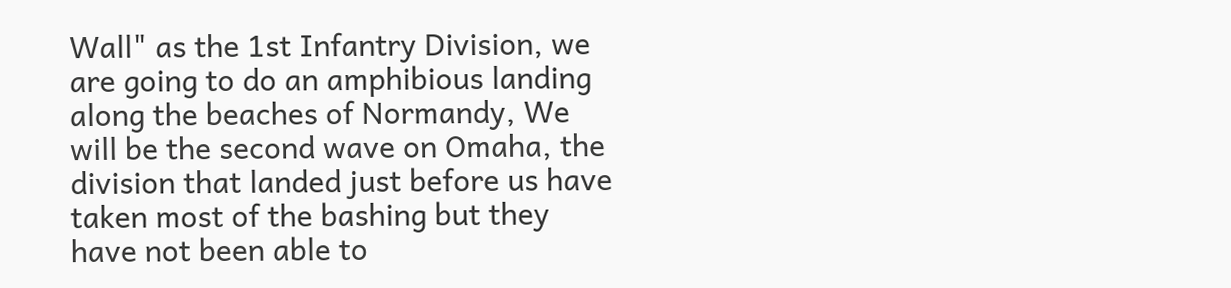Wall" as the 1st Infantry Division, we are going to do an amphibious landing along the beaches of Normandy, We will be the second wave on Omaha, the division that landed just before us have taken most of the bashing but they have not been able to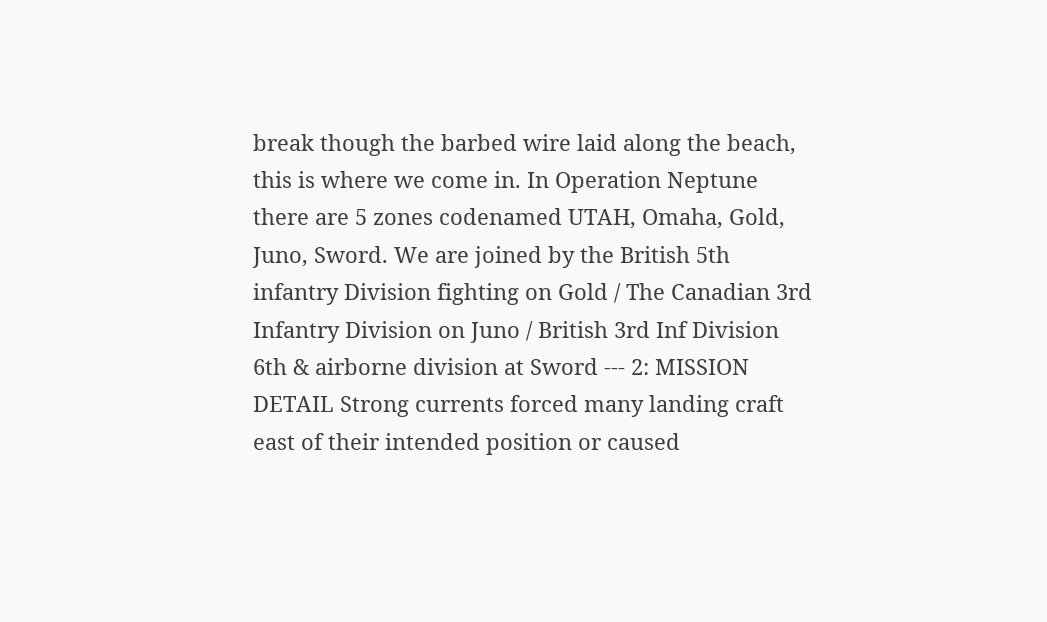break though the barbed wire laid along the beach, this is where we come in. In Operation Neptune there are 5 zones codenamed UTAH, Omaha, Gold, Juno, Sword. We are joined by the British 5th infantry Division fighting on Gold / The Canadian 3rd Infantry Division on Juno / British 3rd Inf Division 6th & airborne division at Sword --- 2: MISSION DETAIL Strong currents forced many landing craft east of their intended position or caused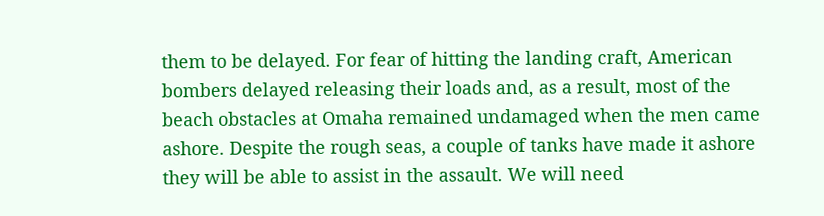them to be delayed. For fear of hitting the landing craft, American bombers delayed releasing their loads and, as a result, most of the beach obstacles at Omaha remained undamaged when the men came ashore. Despite the rough seas, a couple of tanks have made it ashore they will be able to assist in the assault. We will need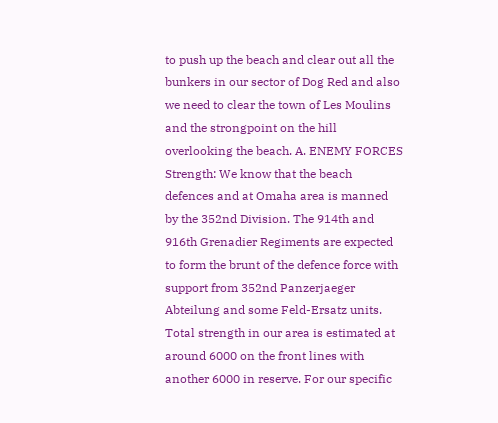to push up the beach and clear out all the bunkers in our sector of Dog Red and also we need to clear the town of Les Moulins and the strongpoint on the hill overlooking the beach. A. ENEMY FORCES Strength: We know that the beach defences and at Omaha area is manned by the 352nd Division. The 914th and 916th Grenadier Regiments are expected to form the brunt of the defence force with support from 352nd Panzerjaeger Abteilung and some Feld-Ersatz units. Total strength in our area is estimated at around 6000 on the front lines with another 6000 in reserve. For our specific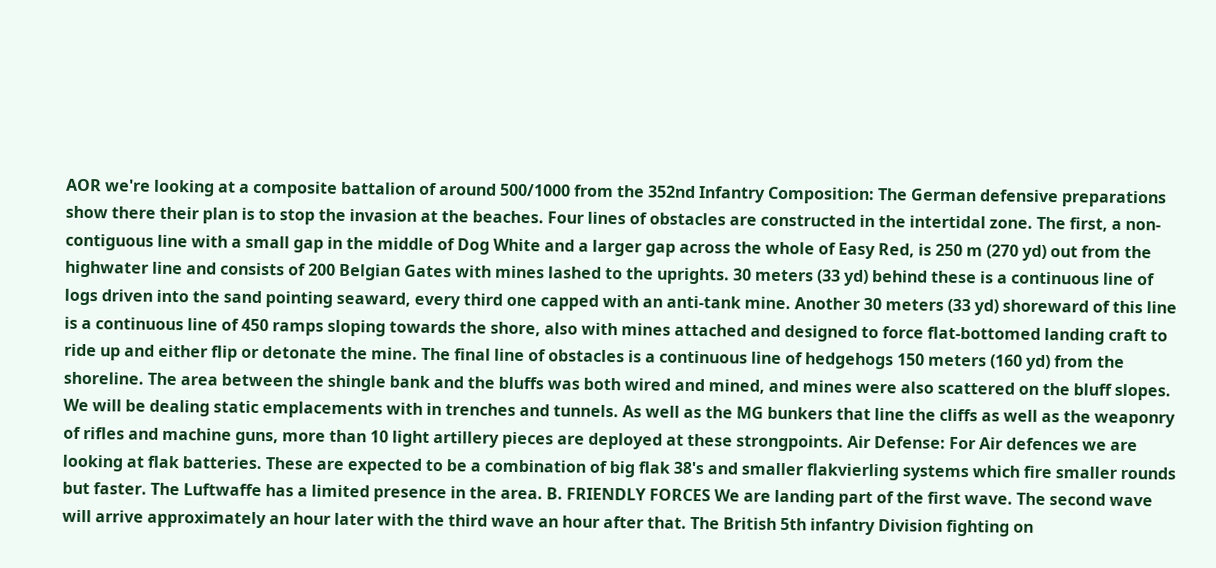AOR we're looking at a composite battalion of around 500/1000 from the 352nd Infantry Composition: The German defensive preparations show there their plan is to stop the invasion at the beaches. Four lines of obstacles are constructed in the intertidal zone. The first, a non-contiguous line with a small gap in the middle of Dog White and a larger gap across the whole of Easy Red, is 250 m (270 yd) out from the highwater line and consists of 200 Belgian Gates with mines lashed to the uprights. 30 meters (33 yd) behind these is a continuous line of logs driven into the sand pointing seaward, every third one capped with an anti-tank mine. Another 30 meters (33 yd) shoreward of this line is a continuous line of 450 ramps sloping towards the shore, also with mines attached and designed to force flat-bottomed landing craft to ride up and either flip or detonate the mine. The final line of obstacles is a continuous line of hedgehogs 150 meters (160 yd) from the shoreline. The area between the shingle bank and the bluffs was both wired and mined, and mines were also scattered on the bluff slopes. We will be dealing static emplacements with in trenches and tunnels. As well as the MG bunkers that line the cliffs as well as the weaponry of rifles and machine guns, more than 10 light artillery pieces are deployed at these strongpoints. Air Defense: For Air defences we are looking at flak batteries. These are expected to be a combination of big flak 38's and smaller flakvierling systems which fire smaller rounds but faster. The Luftwaffe has a limited presence in the area. B. FRIENDLY FORCES We are landing part of the first wave. The second wave will arrive approximately an hour later with the third wave an hour after that. The British 5th infantry Division fighting on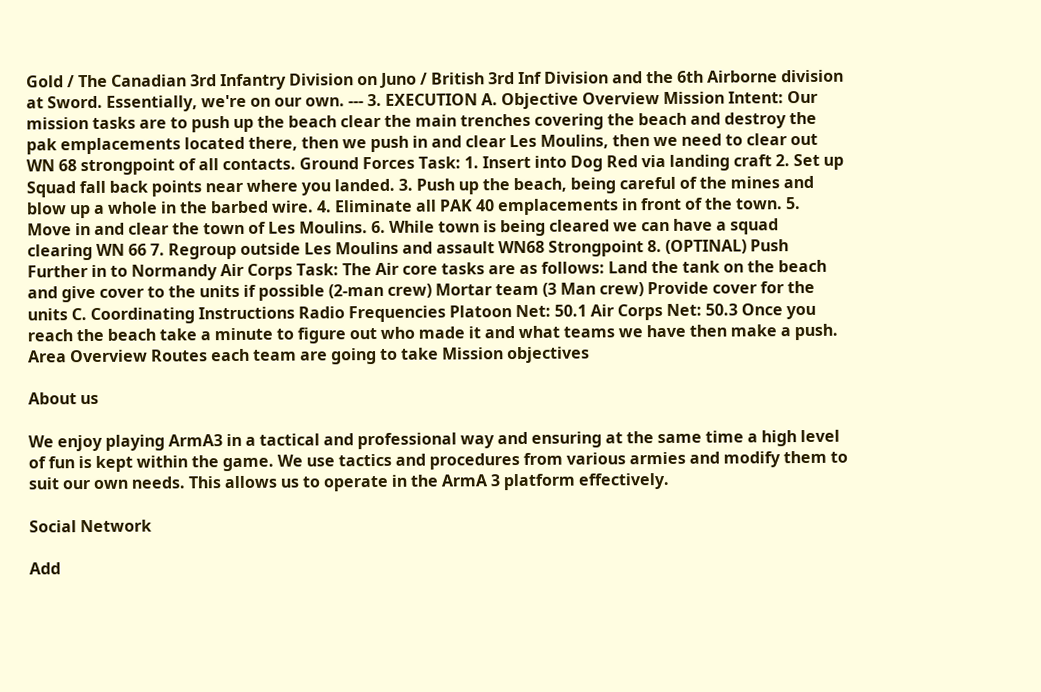Gold / The Canadian 3rd Infantry Division on Juno / British 3rd Inf Division and the 6th Airborne division at Sword. Essentially, we're on our own. --- 3. EXECUTION A. Objective Overview Mission Intent: Our mission tasks are to push up the beach clear the main trenches covering the beach and destroy the pak emplacements located there, then we push in and clear Les Moulins, then we need to clear out WN 68 strongpoint of all contacts. Ground Forces Task: 1. Insert into Dog Red via landing craft 2. Set up Squad fall back points near where you landed. 3. Push up the beach, being careful of the mines and blow up a whole in the barbed wire. 4. Eliminate all PAK 40 emplacements in front of the town. 5. Move in and clear the town of Les Moulins. 6. While town is being cleared we can have a squad clearing WN 66 7. Regroup outside Les Moulins and assault WN68 Strongpoint 8. (OPTINAL) Push Further in to Normandy Air Corps Task: The Air core tasks are as follows: Land the tank on the beach and give cover to the units if possible (2-man crew) Mortar team (3 Man crew) Provide cover for the units C. Coordinating Instructions Radio Frequencies Platoon Net: 50.1 Air Corps Net: 50.3 Once you reach the beach take a minute to figure out who made it and what teams we have then make a push. Area Overview Routes each team are going to take Mission objectives

About us

We enjoy playing ArmA3 in a tactical and professional way and ensuring at the same time a high level of fun is kept within the game. We use tactics and procedures from various armies and modify them to suit our own needs. This allows us to operate in the ArmA 3 platform effectively.

Social Network

Add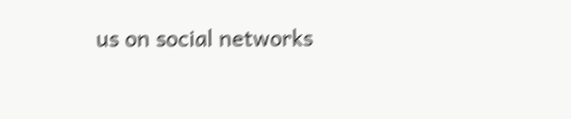us on social networks